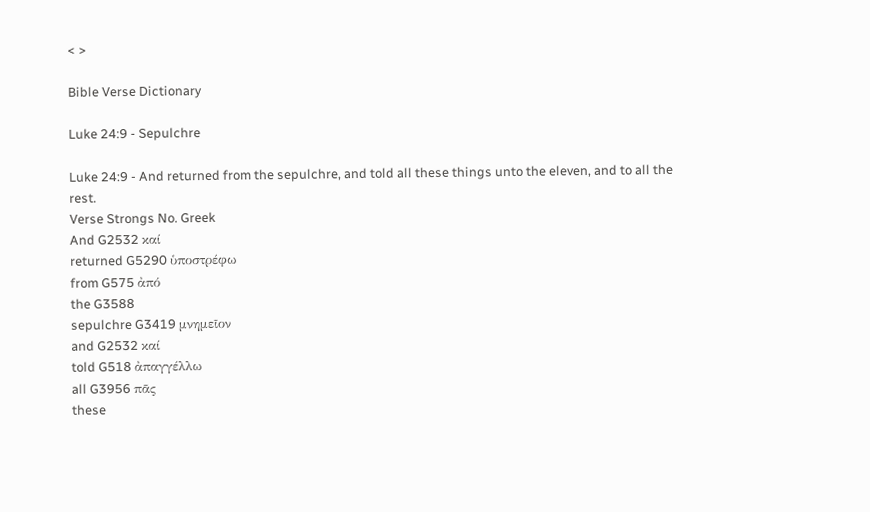< >

Bible Verse Dictionary

Luke 24:9 - Sepulchre

Luke 24:9 - And returned from the sepulchre, and told all these things unto the eleven, and to all the rest.
Verse Strongs No. Greek
And G2532 καί
returned G5290 ὑποστρέφω
from G575 ἀπό
the G3588
sepulchre G3419 μνημεῖον
and G2532 καί
told G518 ἀπαγγέλλω
all G3956 πᾶς
these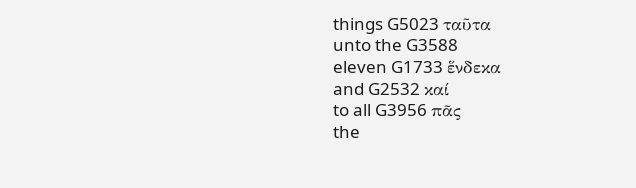things G5023 ταῦτα
unto the G3588
eleven G1733 ἕνδεκα
and G2532 καί
to all G3956 πᾶς
the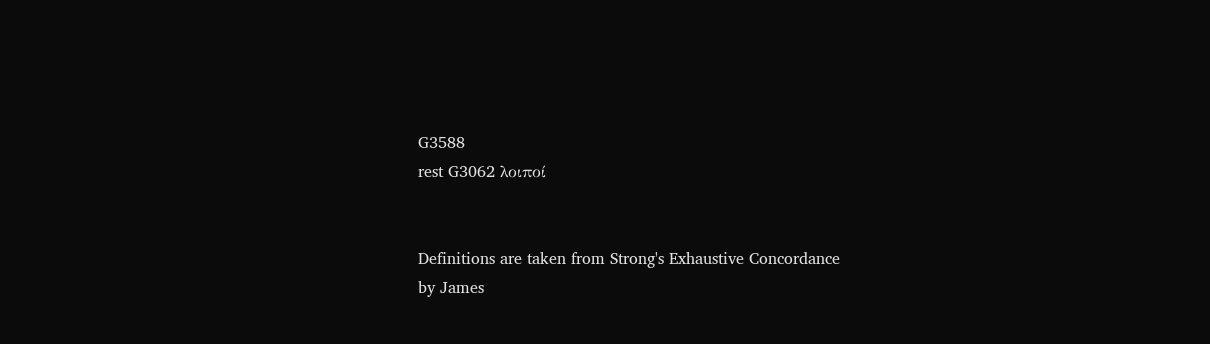G3588
rest G3062 λοιποί


Definitions are taken from Strong's Exhaustive Concordance
by James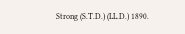Strong (S.T.D.) (LL.D.) 1890.